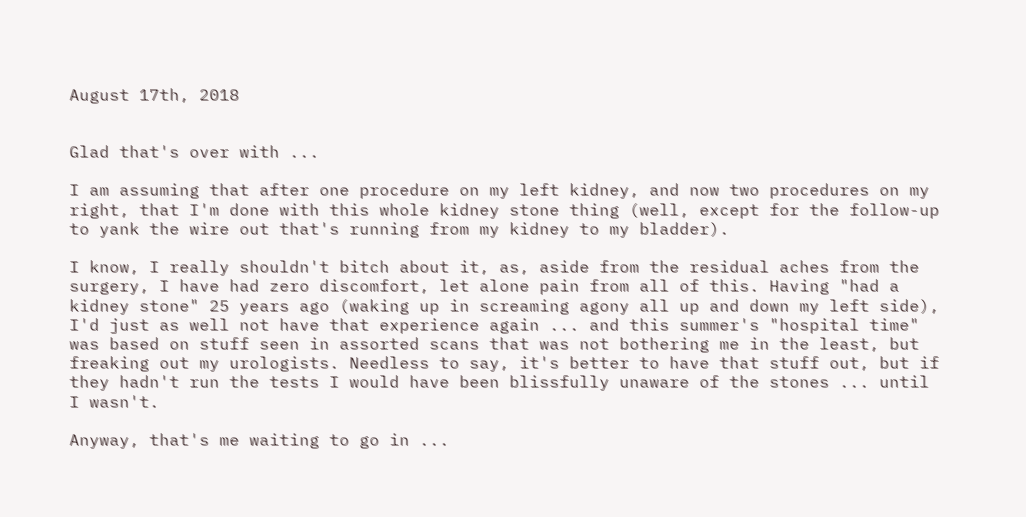August 17th, 2018


Glad that's over with ...

I am assuming that after one procedure on my left kidney, and now two procedures on my right, that I'm done with this whole kidney stone thing (well, except for the follow-up to yank the wire out that's running from my kidney to my bladder).

I know, I really shouldn't bitch about it, as, aside from the residual aches from the surgery, I have had zero discomfort, let alone pain from all of this. Having "had a kidney stone" 25 years ago (waking up in screaming agony all up and down my left side), I'd just as well not have that experience again ... and this summer's "hospital time" was based on stuff seen in assorted scans that was not bothering me in the least, but freaking out my urologists. Needless to say, it's better to have that stuff out, but if they hadn't run the tests I would have been blissfully unaware of the stones ... until I wasn't.

Anyway, that's me waiting to go in ...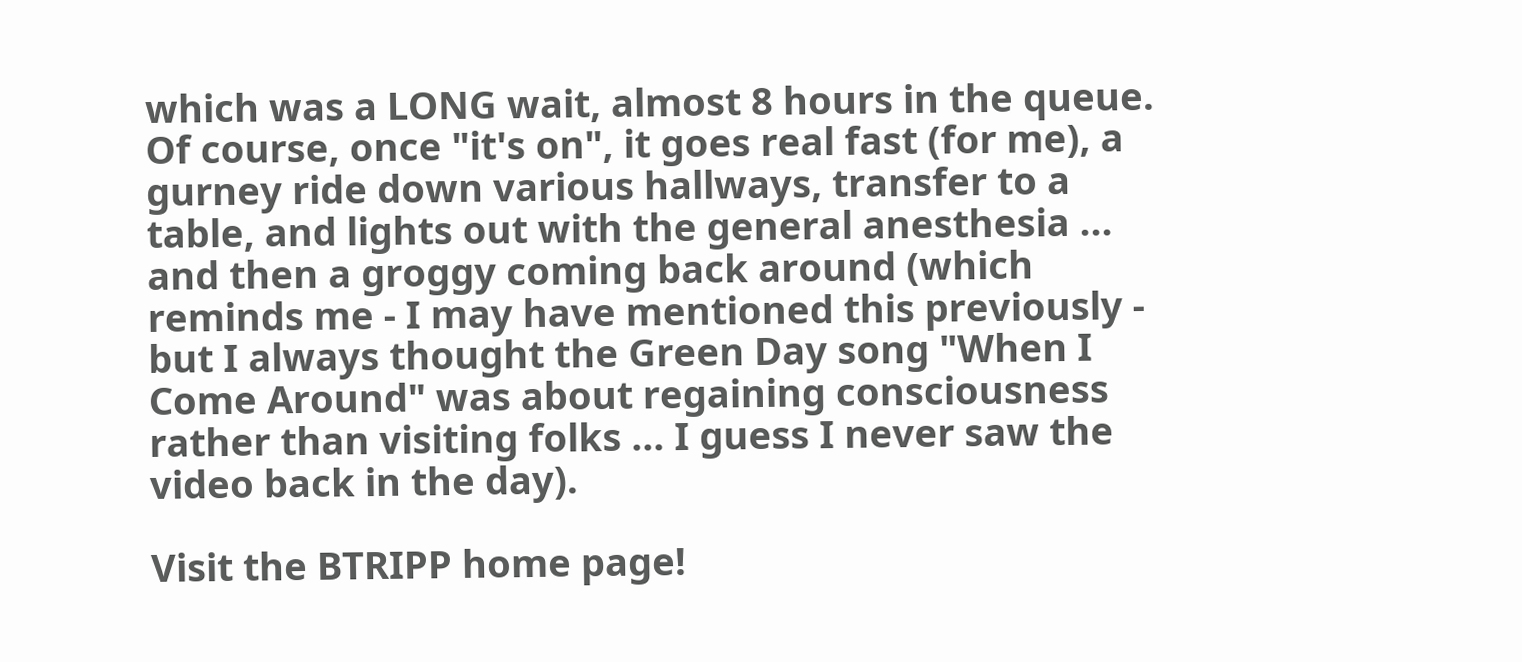which was a LONG wait, almost 8 hours in the queue. Of course, once "it's on", it goes real fast (for me), a gurney ride down various hallways, transfer to a table, and lights out with the general anesthesia ... and then a groggy coming back around (which reminds me - I may have mentioned this previously - but I always thought the Green Day song "When I Come Around" was about regaining consciousness rather than visiting folks ... I guess I never saw the video back in the day).

Visit the BTRIPP home page!